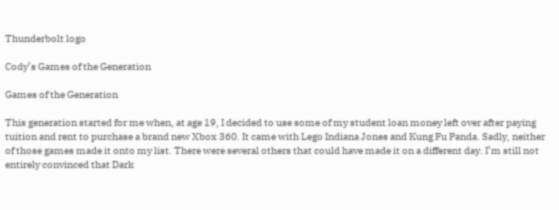Thunderbolt logo

Cody’s Games of the Generation

Games of the Generation

This generation started for me when, at age 19, I decided to use some of my student loan money left over after paying tuition and rent to purchase a brand new Xbox 360. It came with Lego Indiana Jones and Kung Fu Panda. Sadly, neither of those games made it onto my list. There were several others that could have made it on a different day. I’m still not entirely convinced that Dark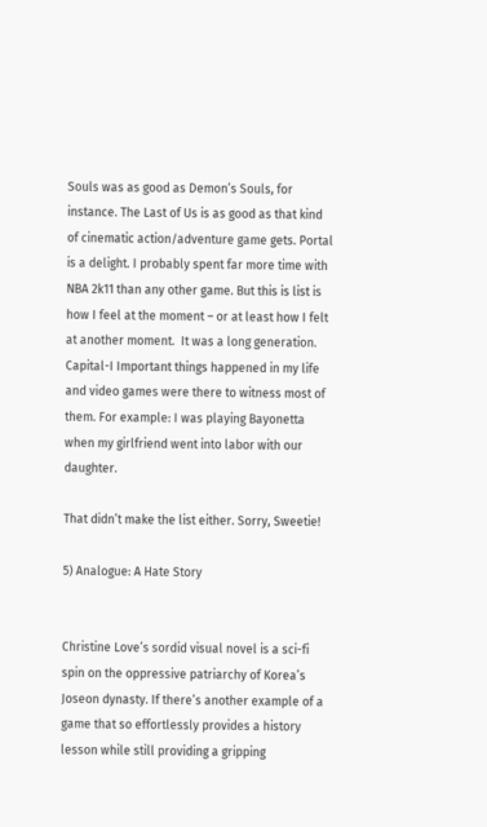Souls was as good as Demon’s Souls, for instance. The Last of Us is as good as that kind of cinematic action/adventure game gets. Portal is a delight. I probably spent far more time with NBA 2k11 than any other game. But this is list is how I feel at the moment – or at least how I felt at another moment.  It was a long generation. Capital-I Important things happened in my life and video games were there to witness most of them. For example: I was playing Bayonetta when my girlfriend went into labor with our daughter.

That didn’t make the list either. Sorry, Sweetie!

5) Analogue: A Hate Story


Christine Love’s sordid visual novel is a sci-fi spin on the oppressive patriarchy of Korea’s Joseon dynasty. If there’s another example of a game that so effortlessly provides a history lesson while still providing a gripping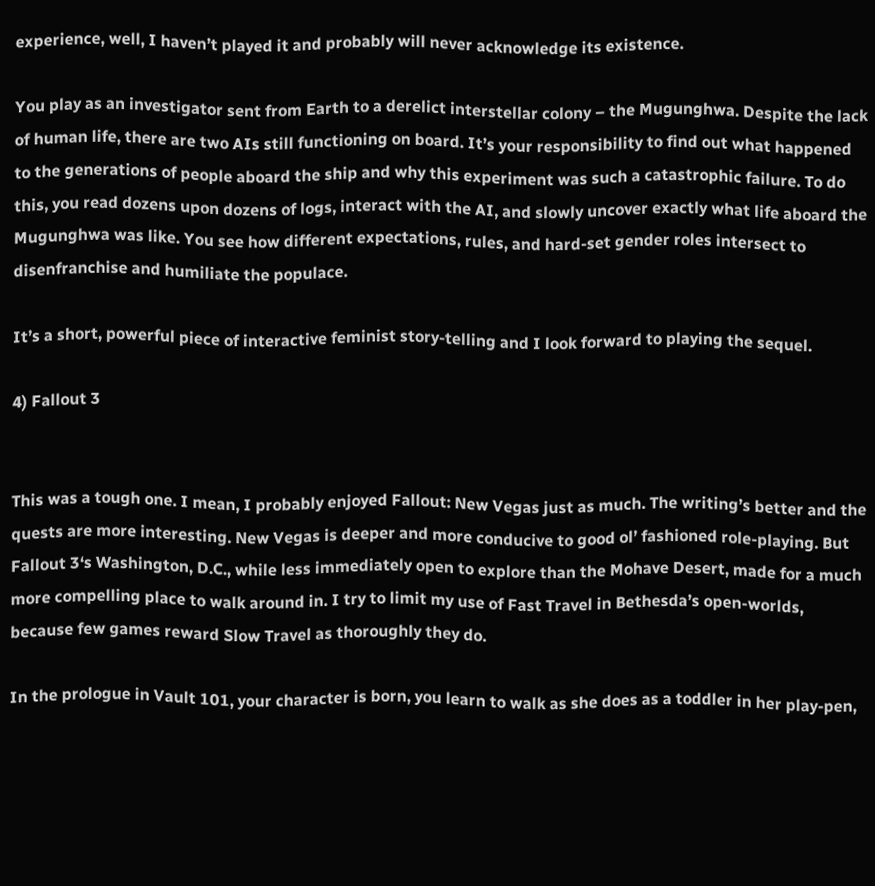experience, well, I haven’t played it and probably will never acknowledge its existence.

You play as an investigator sent from Earth to a derelict interstellar colony – the Mugunghwa. Despite the lack of human life, there are two AIs still functioning on board. It’s your responsibility to find out what happened to the generations of people aboard the ship and why this experiment was such a catastrophic failure. To do this, you read dozens upon dozens of logs, interact with the AI, and slowly uncover exactly what life aboard the Mugunghwa was like. You see how different expectations, rules, and hard-set gender roles intersect to disenfranchise and humiliate the populace.

It’s a short, powerful piece of interactive feminist story-telling and I look forward to playing the sequel.

4) Fallout 3


This was a tough one. I mean, I probably enjoyed Fallout: New Vegas just as much. The writing’s better and the quests are more interesting. New Vegas is deeper and more conducive to good ol’ fashioned role-playing. But Fallout 3‘s Washington, D.C., while less immediately open to explore than the Mohave Desert, made for a much more compelling place to walk around in. I try to limit my use of Fast Travel in Bethesda’s open-worlds, because few games reward Slow Travel as thoroughly they do.

In the prologue in Vault 101, your character is born, you learn to walk as she does as a toddler in her play-pen,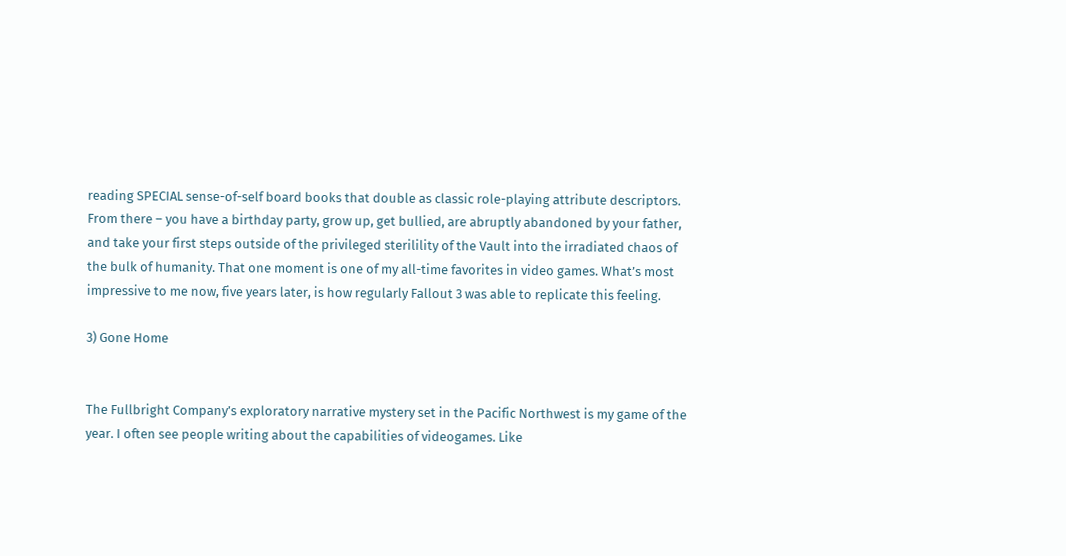reading SPECIAL sense-of-self board books that double as classic role-playing attribute descriptors. From there – you have a birthday party, grow up, get bullied, are abruptly abandoned by your father, and take your first steps outside of the privileged sterilility of the Vault into the irradiated chaos of the bulk of humanity. That one moment is one of my all-time favorites in video games. What’s most impressive to me now, five years later, is how regularly Fallout 3 was able to replicate this feeling.

3) Gone Home


The Fullbright Company’s exploratory narrative mystery set in the Pacific Northwest is my game of the year. I often see people writing about the capabilities of videogames. Like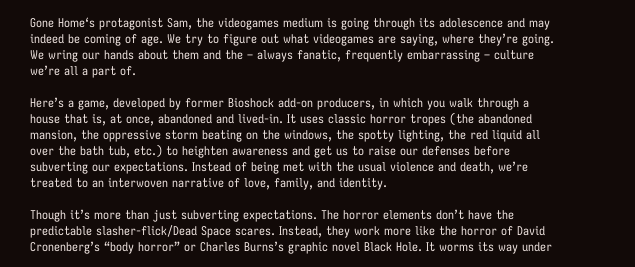Gone Home‘s protagonist Sam, the videogames medium is going through its adolescence and may indeed be coming of age. We try to figure out what videogames are saying, where they’re going. We wring our hands about them and the – always fanatic, frequently embarrassing – culture we’re all a part of.

Here’s a game, developed by former Bioshock add-on producers, in which you walk through a house that is, at once, abandoned and lived-in. It uses classic horror tropes (the abandoned mansion, the oppressive storm beating on the windows, the spotty lighting, the red liquid all over the bath tub, etc.) to heighten awareness and get us to raise our defenses before subverting our expectations. Instead of being met with the usual violence and death, we’re treated to an interwoven narrative of love, family, and identity.

Though it’s more than just subverting expectations. The horror elements don’t have the predictable slasher-flick/Dead Space scares. Instead, they work more like the horror of David Cronenberg’s “body horror” or Charles Burns’s graphic novel Black Hole. It worms its way under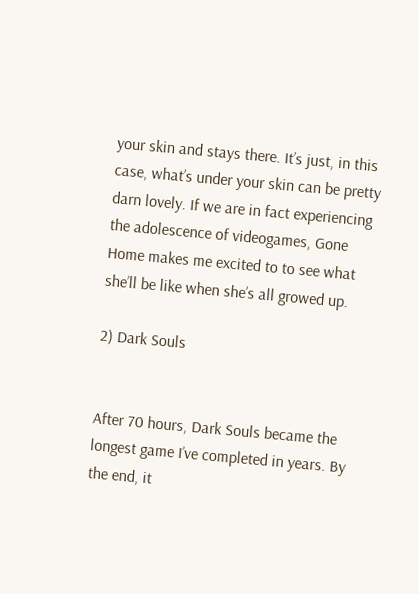your skin and stays there. It’s just, in this case, what’s under your skin can be pretty darn lovely. If we are in fact experiencing the adolescence of videogames, Gone Home makes me excited to to see what she’ll be like when she’s all growed up.

2) Dark Souls


After 70 hours, Dark Souls became the longest game I’ve completed in years. By the end, it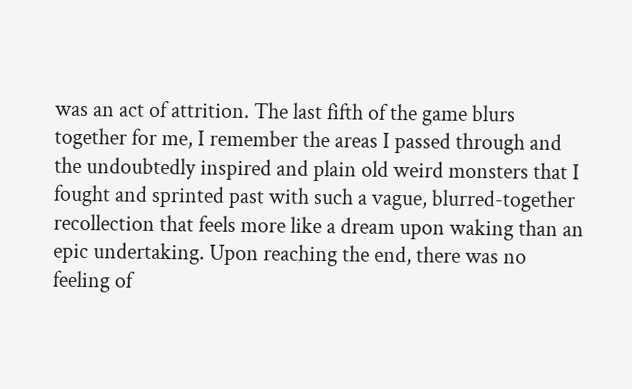was an act of attrition. The last fifth of the game blurs together for me, I remember the areas I passed through and the undoubtedly inspired and plain old weird monsters that I fought and sprinted past with such a vague, blurred-together recollection that feels more like a dream upon waking than an epic undertaking. Upon reaching the end, there was no feeling of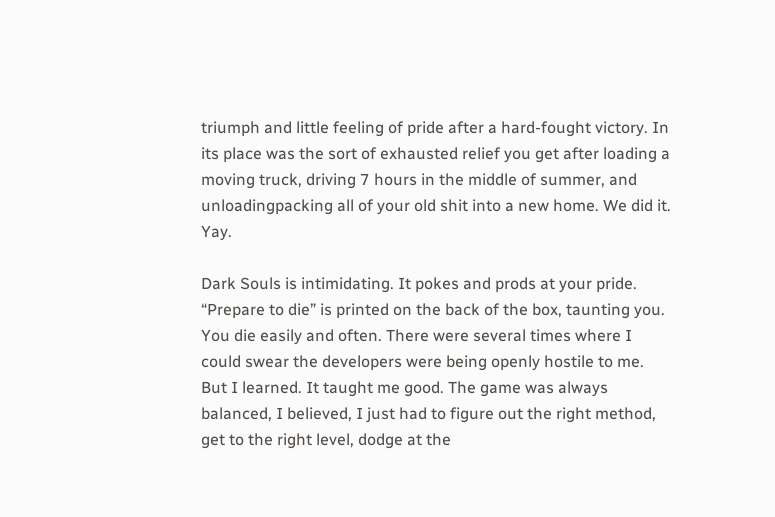triumph and little feeling of pride after a hard-fought victory. In its place was the sort of exhausted relief you get after loading a moving truck, driving 7 hours in the middle of summer, and unloadingpacking all of your old shit into a new home. We did it. Yay.

Dark Souls is intimidating. It pokes and prods at your pride. “Prepare to die” is printed on the back of the box, taunting you. You die easily and often. There were several times where I could swear the developers were being openly hostile to me. But I learned. It taught me good. The game was always balanced, I believed, I just had to figure out the right method, get to the right level, dodge at the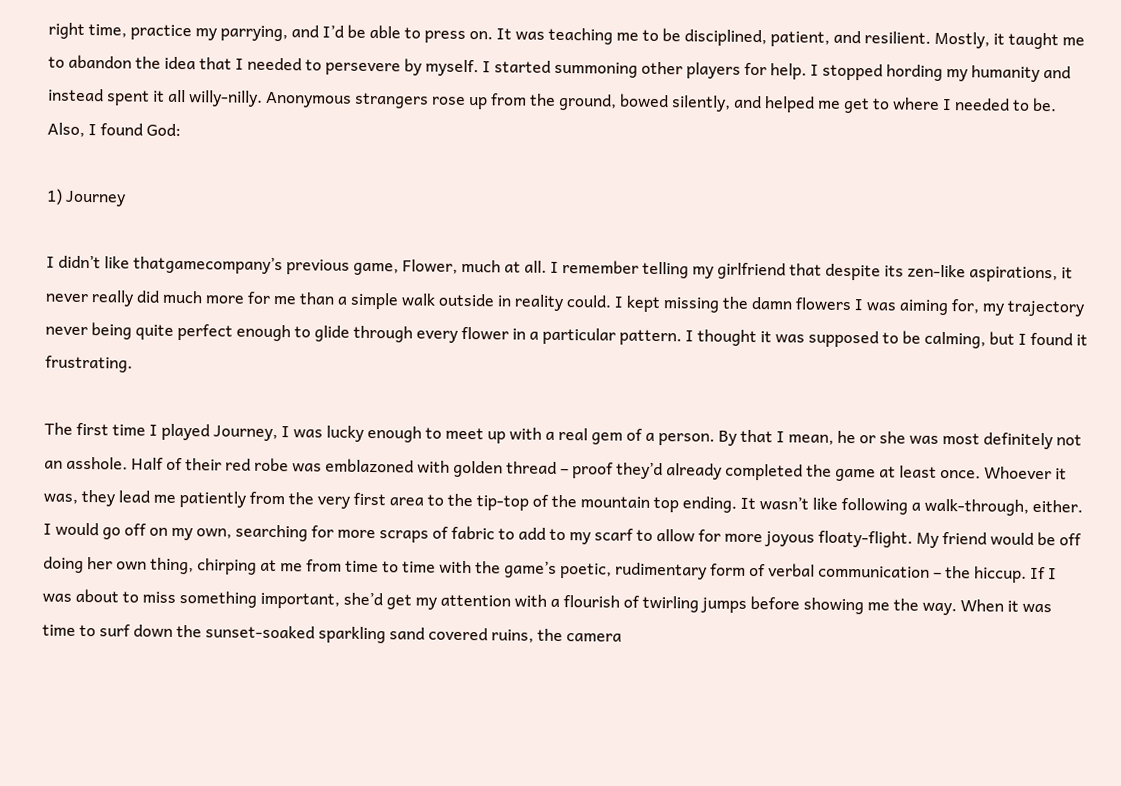right time, practice my parrying, and I’d be able to press on. It was teaching me to be disciplined, patient, and resilient. Mostly, it taught me to abandon the idea that I needed to persevere by myself. I started summoning other players for help. I stopped hording my humanity and instead spent it all willy-nilly. Anonymous strangers rose up from the ground, bowed silently, and helped me get to where I needed to be. Also, I found God:

1) Journey

I didn’t like thatgamecompany’s previous game, Flower, much at all. I remember telling my girlfriend that despite its zen-like aspirations, it never really did much more for me than a simple walk outside in reality could. I kept missing the damn flowers I was aiming for, my trajectory never being quite perfect enough to glide through every flower in a particular pattern. I thought it was supposed to be calming, but I found it frustrating.

The first time I played Journey, I was lucky enough to meet up with a real gem of a person. By that I mean, he or she was most definitely not an asshole. Half of their red robe was emblazoned with golden thread – proof they’d already completed the game at least once. Whoever it was, they lead me patiently from the very first area to the tip-top of the mountain top ending. It wasn’t like following a walk-through, either. I would go off on my own, searching for more scraps of fabric to add to my scarf to allow for more joyous floaty-flight. My friend would be off doing her own thing, chirping at me from time to time with the game’s poetic, rudimentary form of verbal communication – the hiccup. If I was about to miss something important, she’d get my attention with a flourish of twirling jumps before showing me the way. When it was time to surf down the sunset-soaked sparkling sand covered ruins, the camera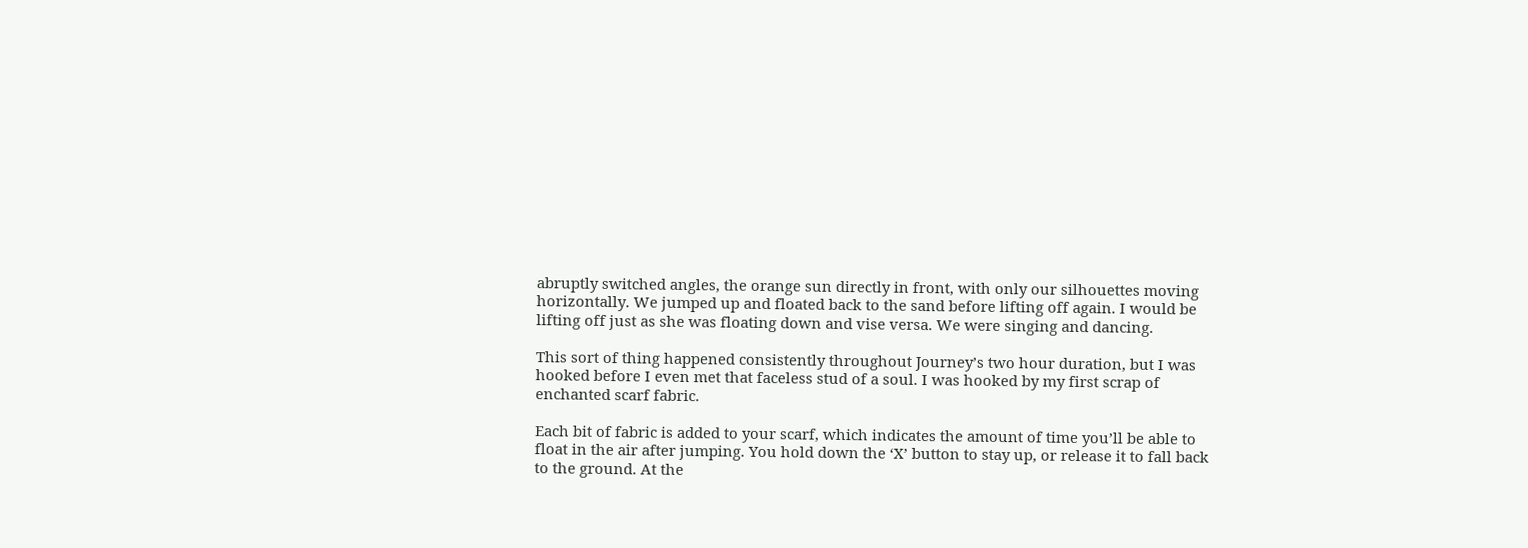abruptly switched angles, the orange sun directly in front, with only our silhouettes moving horizontally. We jumped up and floated back to the sand before lifting off again. I would be lifting off just as she was floating down and vise versa. We were singing and dancing.

This sort of thing happened consistently throughout Journey’s two hour duration, but I was hooked before I even met that faceless stud of a soul. I was hooked by my first scrap of enchanted scarf fabric.

Each bit of fabric is added to your scarf, which indicates the amount of time you’ll be able to float in the air after jumping. You hold down the ‘X’ button to stay up, or release it to fall back to the ground. At the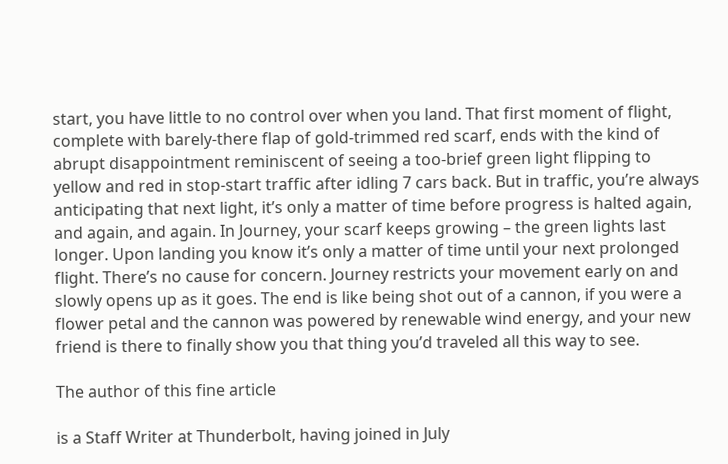start, you have little to no control over when you land. That first moment of flight, complete with barely-there flap of gold-trimmed red scarf, ends with the kind of abrupt disappointment reminiscent of seeing a too-brief green light flipping to yellow and red in stop-start traffic after idling 7 cars back. But in traffic, you’re always anticipating that next light, it’s only a matter of time before progress is halted again, and again, and again. In Journey, your scarf keeps growing – the green lights last longer. Upon landing you know it’s only a matter of time until your next prolonged flight. There’s no cause for concern. Journey restricts your movement early on and slowly opens up as it goes. The end is like being shot out of a cannon, if you were a flower petal and the cannon was powered by renewable wind energy, and your new friend is there to finally show you that thing you’d traveled all this way to see.

The author of this fine article

is a Staff Writer at Thunderbolt, having joined in July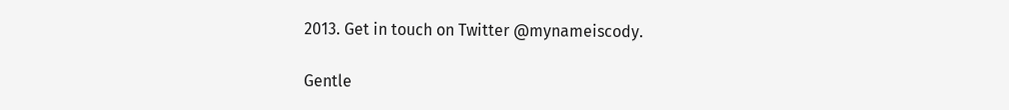2013. Get in touch on Twitter @mynameiscody.

Gentle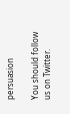persuasion

You should follow us on Twitter.